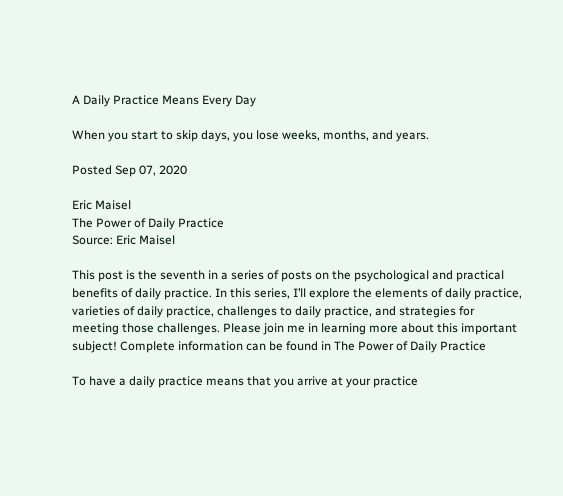A Daily Practice Means Every Day

When you start to skip days, you lose weeks, months, and years.

Posted Sep 07, 2020

Eric Maisel
The Power of Daily Practice
Source: Eric Maisel

This post is the seventh in a series of posts on the psychological and practical benefits of daily practice. In this series, I’ll explore the elements of daily practice, varieties of daily practice, challenges to daily practice, and strategies for meeting those challenges. Please join me in learning more about this important subject! Complete information can be found in The Power of Daily Practice

To have a daily practice means that you arrive at your practice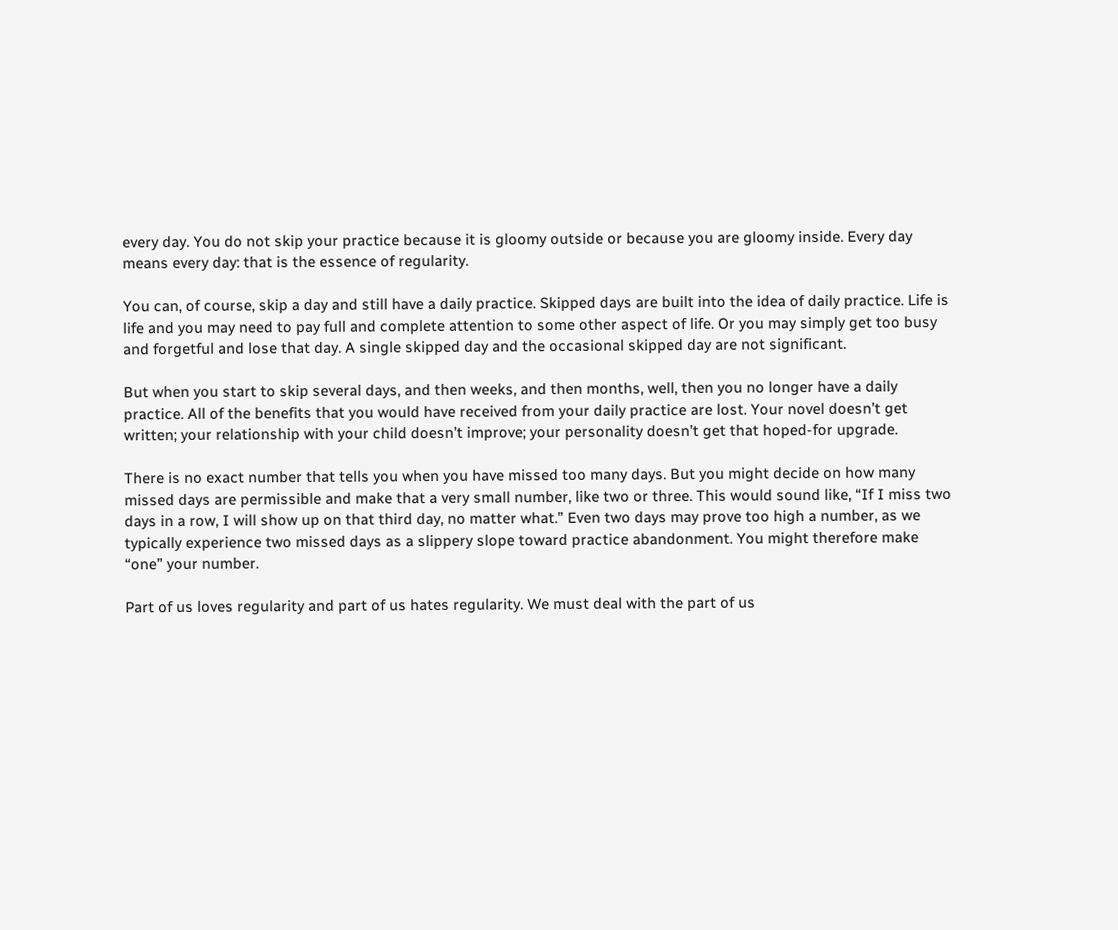every day. You do not skip your practice because it is gloomy outside or because you are gloomy inside. Every day means every day: that is the essence of regularity.

You can, of course, skip a day and still have a daily practice. Skipped days are built into the idea of daily practice. Life is life and you may need to pay full and complete attention to some other aspect of life. Or you may simply get too busy and forgetful and lose that day. A single skipped day and the occasional skipped day are not significant.

But when you start to skip several days, and then weeks, and then months, well, then you no longer have a daily practice. All of the benefits that you would have received from your daily practice are lost. Your novel doesn’t get written; your relationship with your child doesn’t improve; your personality doesn’t get that hoped-for upgrade.

There is no exact number that tells you when you have missed too many days. But you might decide on how many missed days are permissible and make that a very small number, like two or three. This would sound like, “If I miss two days in a row, I will show up on that third day, no matter what.” Even two days may prove too high a number, as we typically experience two missed days as a slippery slope toward practice abandonment. You might therefore make “one” your number.

Part of us loves regularity and part of us hates regularity. We must deal with the part of us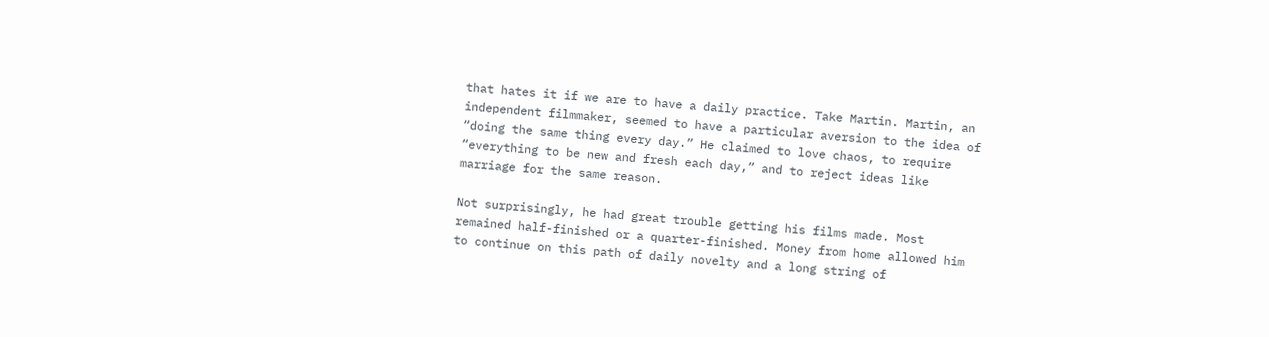that hates it if we are to have a daily practice. Take Martin. Martin, an independent filmmaker, seemed to have a particular aversion to the idea of “doing the same thing every day.” He claimed to love chaos, to require “everything to be new and fresh each day,” and to reject ideas like marriage for the same reason.

Not surprisingly, he had great trouble getting his films made. Most remained half-finished or a quarter-finished. Money from home allowed him to continue on this path of daily novelty and a long string of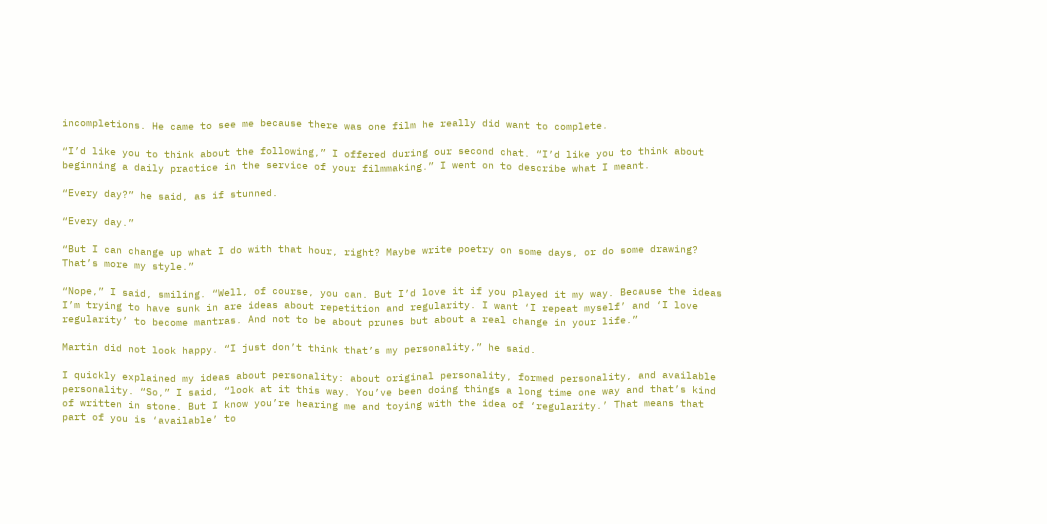incompletions. He came to see me because there was one film he really did want to complete.

“I’d like you to think about the following,” I offered during our second chat. “I’d like you to think about beginning a daily practice in the service of your filmmaking.” I went on to describe what I meant.

“Every day?” he said, as if stunned.

“Every day.”

“But I can change up what I do with that hour, right? Maybe write poetry on some days, or do some drawing? That’s more my style.”

“Nope,” I said, smiling. “Well, of course, you can. But I’d love it if you played it my way. Because the ideas I’m trying to have sunk in are ideas about repetition and regularity. I want ‘I repeat myself’ and ‘I love regularity’ to become mantras. And not to be about prunes but about a real change in your life.”

Martin did not look happy. “I just don’t think that’s my personality,” he said.

I quickly explained my ideas about personality: about original personality, formed personality, and available personality. “So,” I said, “look at it this way. You’ve been doing things a long time one way and that’s kind of written in stone. But I know you’re hearing me and toying with the idea of ‘regularity.’ That means that part of you is ‘available’ to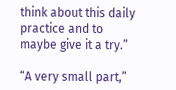think about this daily practice and to maybe give it a try.”

“A very small part,”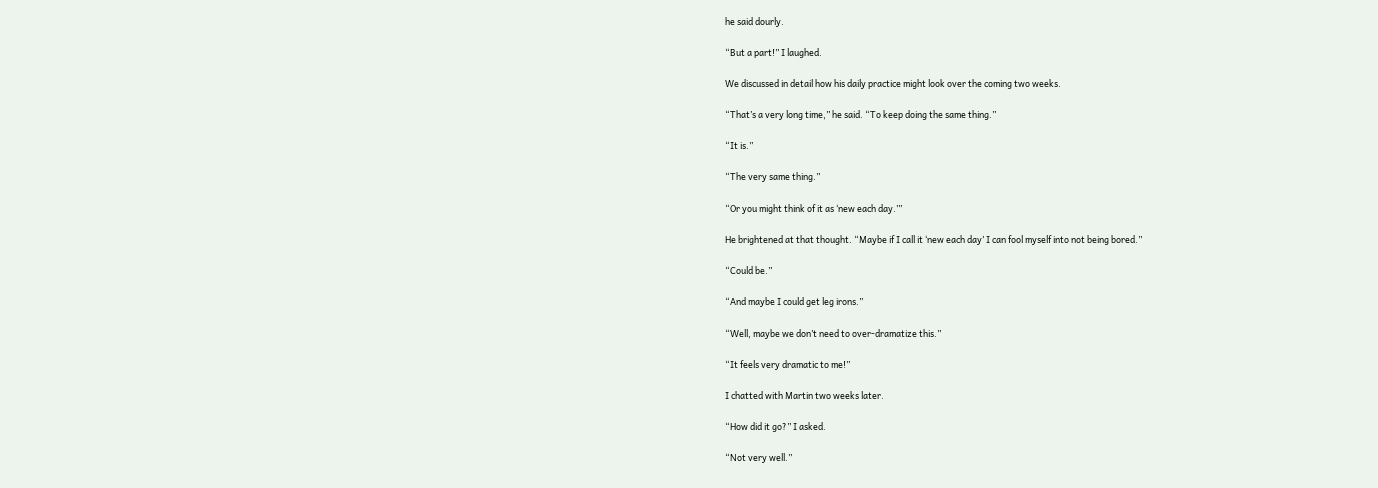he said dourly.

“But a part!” I laughed.

We discussed in detail how his daily practice might look over the coming two weeks.

“That’s a very long time,” he said. “To keep doing the same thing.”

“It is.”

“The very same thing.”

“Or you might think of it as ‘new each day.’”

He brightened at that thought. “Maybe if I call it ‘new each day’ I can fool myself into not being bored.”

“Could be.”

“And maybe I could get leg irons.”

“Well, maybe we don’t need to over-dramatize this.”

“It feels very dramatic to me!”

I chatted with Martin two weeks later.

“How did it go?” I asked.

“Not very well.”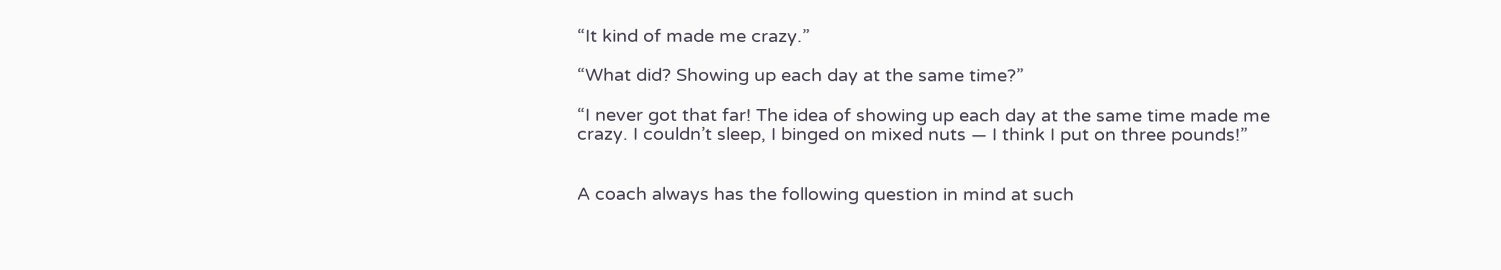“It kind of made me crazy.”

“What did? Showing up each day at the same time?”

“I never got that far! The idea of showing up each day at the same time made me crazy. I couldn’t sleep, I binged on mixed nuts — I think I put on three pounds!”


A coach always has the following question in mind at such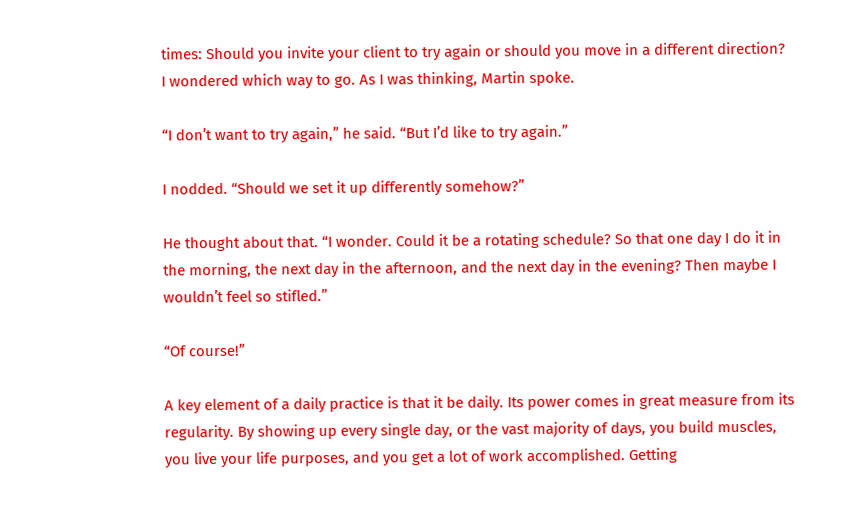times: Should you invite your client to try again or should you move in a different direction? I wondered which way to go. As I was thinking, Martin spoke.

“I don’t want to try again,” he said. “But I’d like to try again.”

I nodded. “Should we set it up differently somehow?”

He thought about that. “I wonder. Could it be a rotating schedule? So that one day I do it in the morning, the next day in the afternoon, and the next day in the evening? Then maybe I wouldn’t feel so stifled.”

“Of course!”

A key element of a daily practice is that it be daily. Its power comes in great measure from its regularity. By showing up every single day, or the vast majority of days, you build muscles, you live your life purposes, and you get a lot of work accomplished. Getting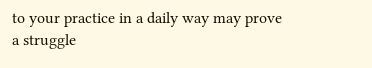to your practice in a daily way may prove a struggle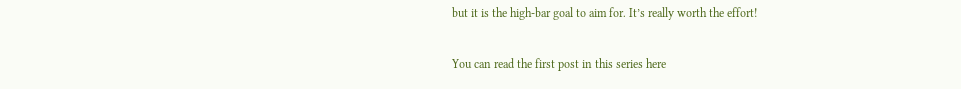but it is the high-bar goal to aim for. It’s really worth the effort!

You can read the first post in this series here